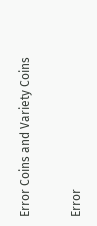Error Coins and Variety Coins

Error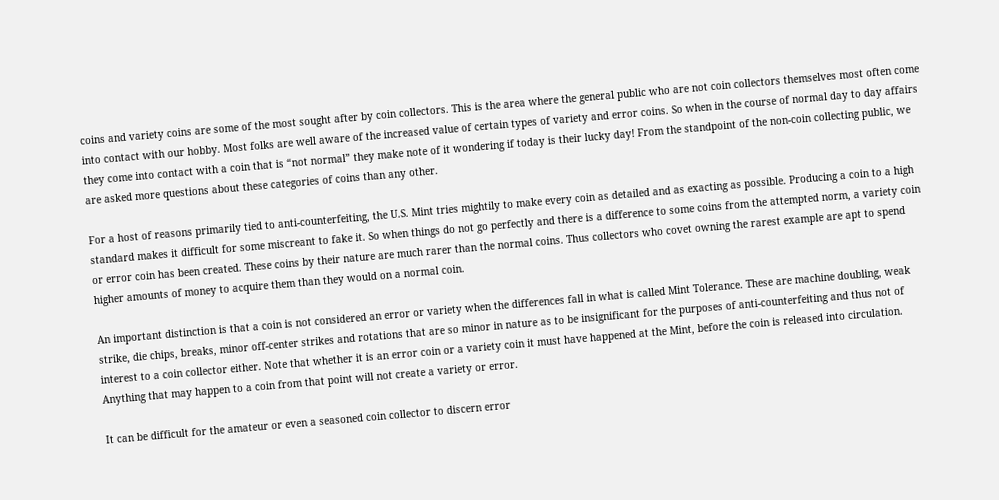coins and variety coins are some of the most sought after by coin collectors. This is the area where the general public who are not coin collectors themselves most often come into contact with our hobby. Most folks are well aware of the increased value of certain types of variety and error coins. So when in the course of normal day to day affairs they come into contact with a coin that is “not normal” they make note of it wondering if today is their lucky day! From the standpoint of the non-coin collecting public, we are asked more questions about these categories of coins than any other.

For a host of reasons primarily tied to anti-counterfeiting, the U.S. Mint tries mightily to make every coin as detailed and as exacting as possible. Producing a coin to a high standard makes it difficult for some miscreant to fake it. So when things do not go perfectly and there is a difference to some coins from the attempted norm, a variety coin or error coin has been created. These coins by their nature are much rarer than the normal coins. Thus collectors who covet owning the rarest example are apt to spend higher amounts of money to acquire them than they would on a normal coin.

An important distinction is that a coin is not considered an error or variety when the differences fall in what is called Mint Tolerance. These are machine doubling, weak strike, die chips, breaks, minor off-center strikes and rotations that are so minor in nature as to be insignificant for the purposes of anti-counterfeiting and thus not of interest to a coin collector either. Note that whether it is an error coin or a variety coin it must have happened at the Mint, before the coin is released into circulation. Anything that may happen to a coin from that point will not create a variety or error.

It can be difficult for the amateur or even a seasoned coin collector to discern error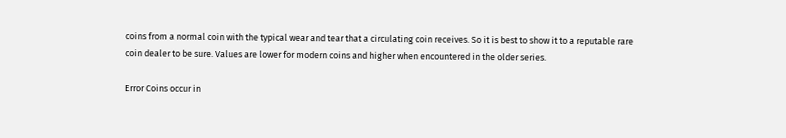coins from a normal coin with the typical wear and tear that a circulating coin receives. So it is best to show it to a reputable rare coin dealer to be sure. Values are lower for modern coins and higher when encountered in the older series.

Error Coins occur in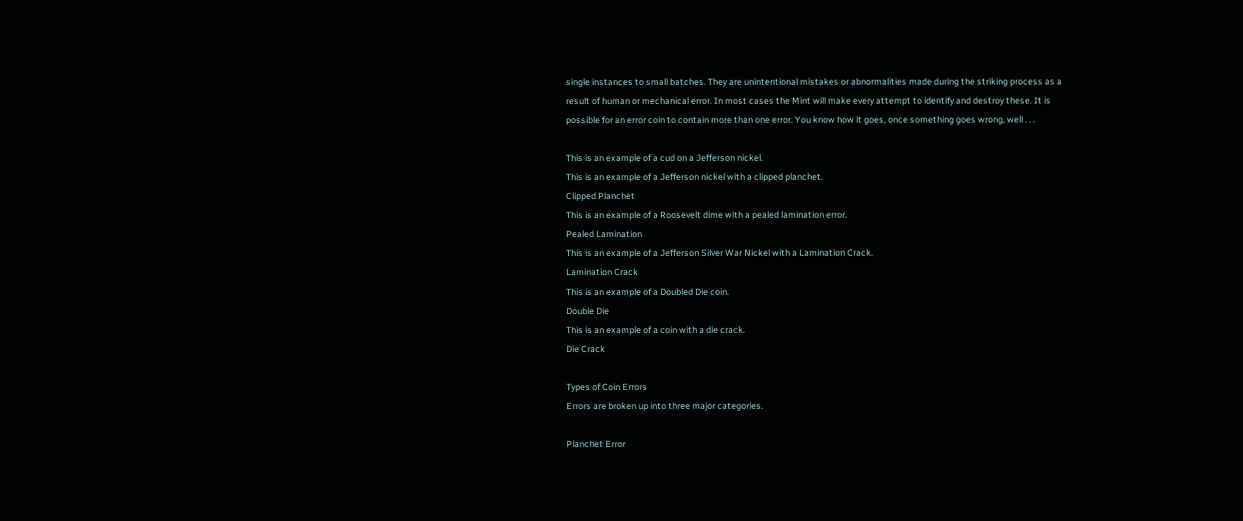single instances to small batches. They are unintentional mistakes or abnormalities made during the striking process as a result of human or mechanical error. In most cases the Mint will make every attempt to identify and destroy these. It is possible for an error coin to contain more than one error. You know how it goes, once something goes wrong, well . . .

This is an example of a cud on a Jefferson nickel.
This is an example of a Jefferson nickel with a clipped planchet.
Clipped Planchet
This is an example of a Roosevelt dime with a pealed lamination error.
Pealed Lamination
This is an example of a Jefferson Silver War Nickel with a Lamination Crack.
Lamination Crack
This is an example of a Doubled Die coin.
Double Die
This is an example of a coin with a die crack.
Die Crack

Types of Coin Errors
Errors are broken up into three major categories.

Planchet Error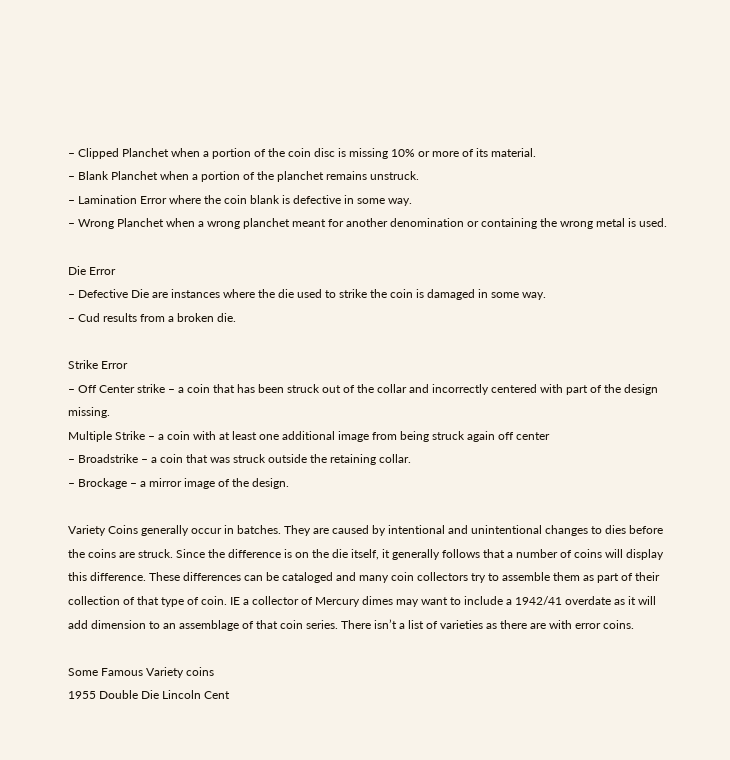– Clipped Planchet when a portion of the coin disc is missing 10% or more of its material.
– Blank Planchet when a portion of the planchet remains unstruck.
– Lamination Error where the coin blank is defective in some way.
– Wrong Planchet when a wrong planchet meant for another denomination or containing the wrong metal is used.

Die Error
– Defective Die are instances where the die used to strike the coin is damaged in some way.
– Cud results from a broken die.

Strike Error
– Off Center strike – a coin that has been struck out of the collar and incorrectly centered with part of the design missing.
Multiple Strike – a coin with at least one additional image from being struck again off center
– Broadstrike – a coin that was struck outside the retaining collar.
– Brockage – a mirror image of the design.

Variety Coins generally occur in batches. They are caused by intentional and unintentional changes to dies before the coins are struck. Since the difference is on the die itself, it generally follows that a number of coins will display this difference. These differences can be cataloged and many coin collectors try to assemble them as part of their collection of that type of coin. IE a collector of Mercury dimes may want to include a 1942/41 overdate as it will add dimension to an assemblage of that coin series. There isn’t a list of varieties as there are with error coins.

Some Famous Variety coins
1955 Double Die Lincoln Cent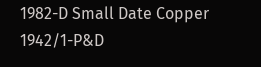1982-D Small Date Copper
1942/1-P&D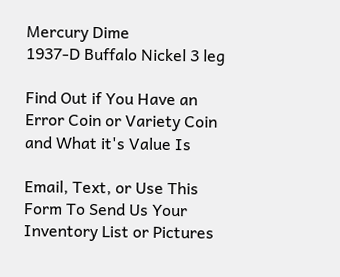Mercury Dime
1937-D Buffalo Nickel 3 leg

Find Out if You Have an Error Coin or Variety Coin and What it's Value Is

Email, Text, or Use This Form To Send Us Your Inventory List or Pictures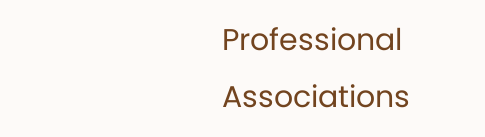Professional Associations